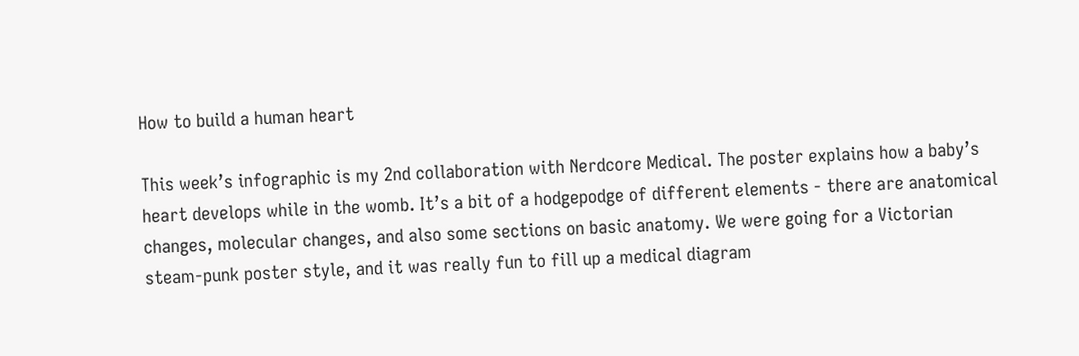How to build a human heart

This week’s infographic is my 2nd collaboration with Nerdcore Medical. The poster explains how a baby’s heart develops while in the womb. It’s a bit of a hodgepodge of different elements - there are anatomical changes, molecular changes, and also some sections on basic anatomy. We were going for a Victorian steam-punk poster style, and it was really fun to fill up a medical diagram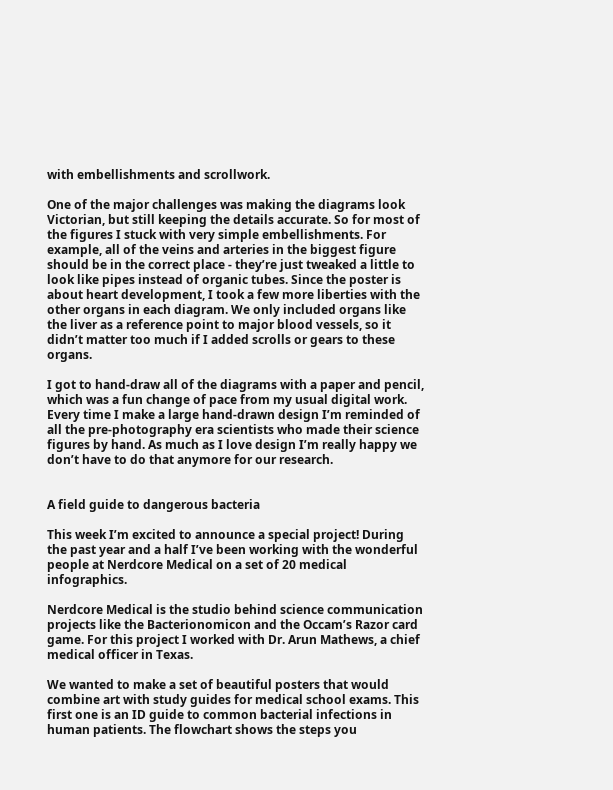with embellishments and scrollwork.

One of the major challenges was making the diagrams look Victorian, but still keeping the details accurate. So for most of the figures I stuck with very simple embellishments. For example, all of the veins and arteries in the biggest figure should be in the correct place - they’re just tweaked a little to look like pipes instead of organic tubes. Since the poster is about heart development, I took a few more liberties with the other organs in each diagram. We only included organs like the liver as a reference point to major blood vessels, so it didn’t matter too much if I added scrolls or gears to these organs.

I got to hand-draw all of the diagrams with a paper and pencil, which was a fun change of pace from my usual digital work. Every time I make a large hand-drawn design I’m reminded of all the pre-photography era scientists who made their science figures by hand. As much as I love design I’m really happy we don’t have to do that anymore for our research.


A field guide to dangerous bacteria

This week I’m excited to announce a special project! During the past year and a half I’ve been working with the wonderful people at Nerdcore Medical on a set of 20 medical infographics.

Nerdcore Medical is the studio behind science communication projects like the Bacterionomicon and the Occam’s Razor card game. For this project I worked with Dr. Arun Mathews, a chief medical officer in Texas.

We wanted to make a set of beautiful posters that would combine art with study guides for medical school exams. This first one is an ID guide to common bacterial infections in human patients. The flowchart shows the steps you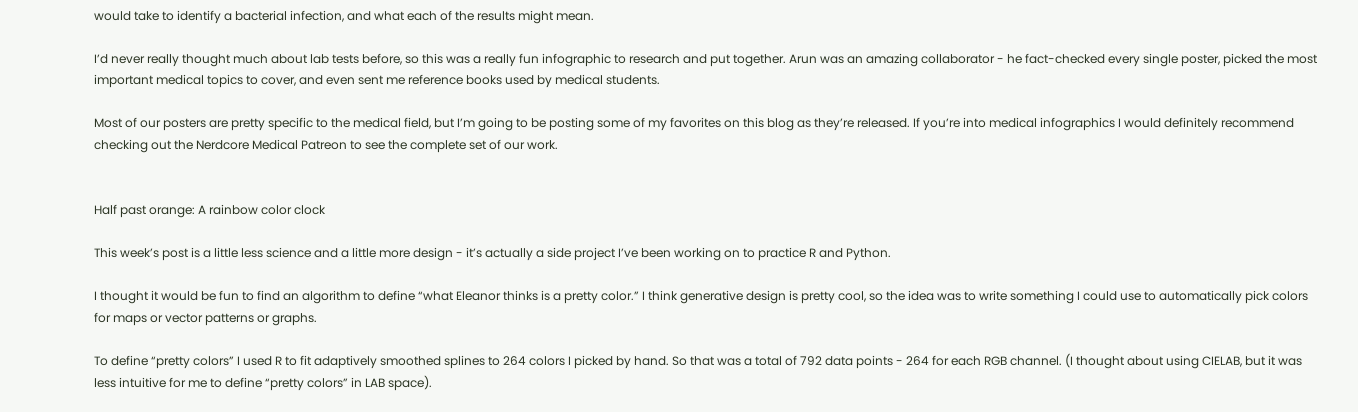would take to identify a bacterial infection, and what each of the results might mean.

I’d never really thought much about lab tests before, so this was a really fun infographic to research and put together. Arun was an amazing collaborator - he fact-checked every single poster, picked the most important medical topics to cover, and even sent me reference books used by medical students.

Most of our posters are pretty specific to the medical field, but I’m going to be posting some of my favorites on this blog as they’re released. If you’re into medical infographics I would definitely recommend checking out the Nerdcore Medical Patreon to see the complete set of our work.


Half past orange: A rainbow color clock

This week’s post is a little less science and a little more design - it’s actually a side project I’ve been working on to practice R and Python.

I thought it would be fun to find an algorithm to define “what Eleanor thinks is a pretty color.” I think generative design is pretty cool, so the idea was to write something I could use to automatically pick colors for maps or vector patterns or graphs.

To define “pretty colors” I used R to fit adaptively smoothed splines to 264 colors I picked by hand. So that was a total of 792 data points - 264 for each RGB channel. (I thought about using CIELAB, but it was less intuitive for me to define “pretty colors” in LAB space).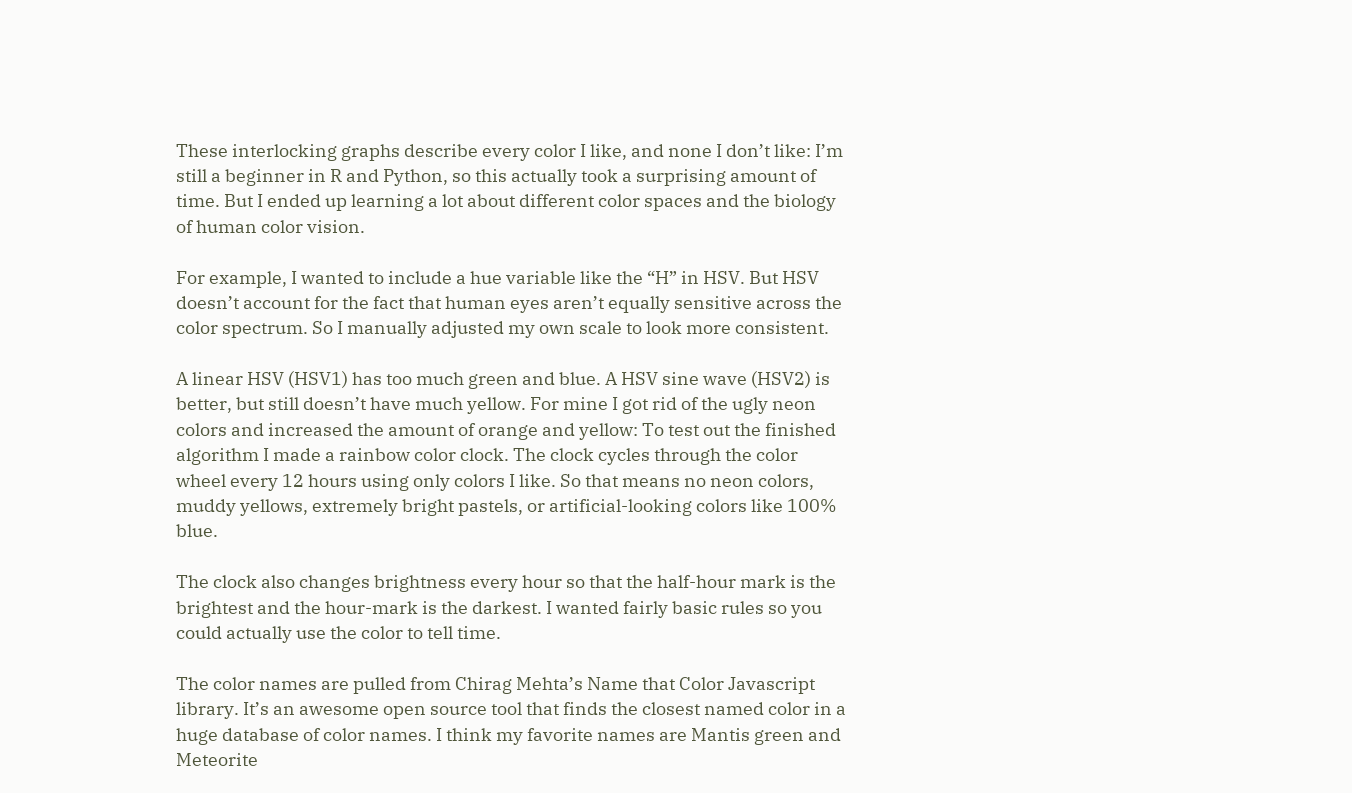These interlocking graphs describe every color I like, and none I don’t like: I’m still a beginner in R and Python, so this actually took a surprising amount of time. But I ended up learning a lot about different color spaces and the biology of human color vision.

For example, I wanted to include a hue variable like the “H” in HSV. But HSV doesn’t account for the fact that human eyes aren’t equally sensitive across the color spectrum. So I manually adjusted my own scale to look more consistent.

A linear HSV (HSV1) has too much green and blue. A HSV sine wave (HSV2) is better, but still doesn’t have much yellow. For mine I got rid of the ugly neon colors and increased the amount of orange and yellow: To test out the finished algorithm I made a rainbow color clock. The clock cycles through the color wheel every 12 hours using only colors I like. So that means no neon colors, muddy yellows, extremely bright pastels, or artificial-looking colors like 100% blue.

The clock also changes brightness every hour so that the half-hour mark is the brightest and the hour-mark is the darkest. I wanted fairly basic rules so you could actually use the color to tell time.

The color names are pulled from Chirag Mehta’s Name that Color Javascript library. It’s an awesome open source tool that finds the closest named color in a huge database of color names. I think my favorite names are Mantis green and Meteorite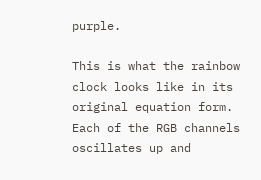purple.

This is what the rainbow clock looks like in its original equation form. Each of the RGB channels oscillates up and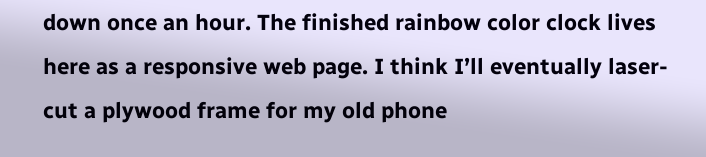down once an hour. The finished rainbow color clock lives here as a responsive web page. I think I’ll eventually laser-cut a plywood frame for my old phone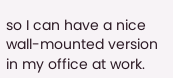so I can have a nice wall-mounted version in my office at work.